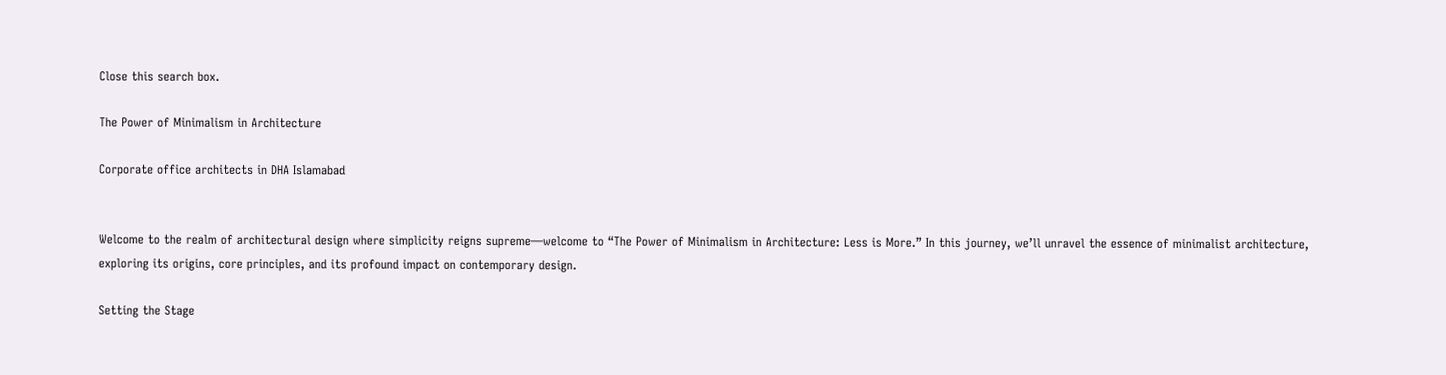Close this search box.

The Power of Minimalism in Architecture

Corporate office architects in DHA Islamabad


Welcome to the realm of architectural design where simplicity reigns supreme—welcome to “The Power of Minimalism in Architecture: Less is More.” In this journey, we’ll unravel the essence of minimalist architecture, exploring its origins, core principles, and its profound impact on contemporary design.

Setting the Stage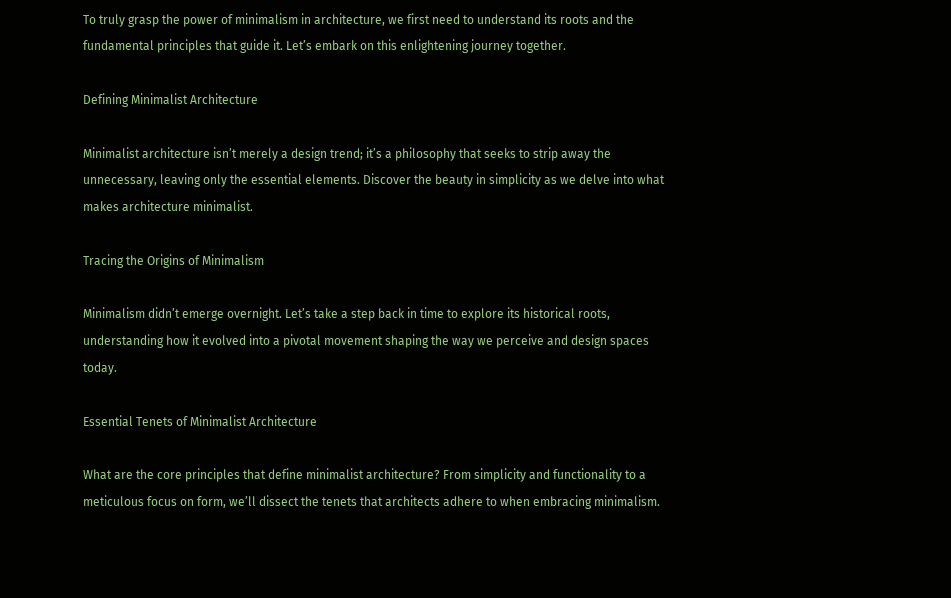To truly grasp the power of minimalism in architecture, we first need to understand its roots and the fundamental principles that guide it. Let’s embark on this enlightening journey together.

Defining Minimalist Architecture

Minimalist architecture isn’t merely a design trend; it’s a philosophy that seeks to strip away the unnecessary, leaving only the essential elements. Discover the beauty in simplicity as we delve into what makes architecture minimalist.

Tracing the Origins of Minimalism

Minimalism didn’t emerge overnight. Let’s take a step back in time to explore its historical roots, understanding how it evolved into a pivotal movement shaping the way we perceive and design spaces today.

Essential Tenets of Minimalist Architecture

What are the core principles that define minimalist architecture? From simplicity and functionality to a meticulous focus on form, we’ll dissect the tenets that architects adhere to when embracing minimalism.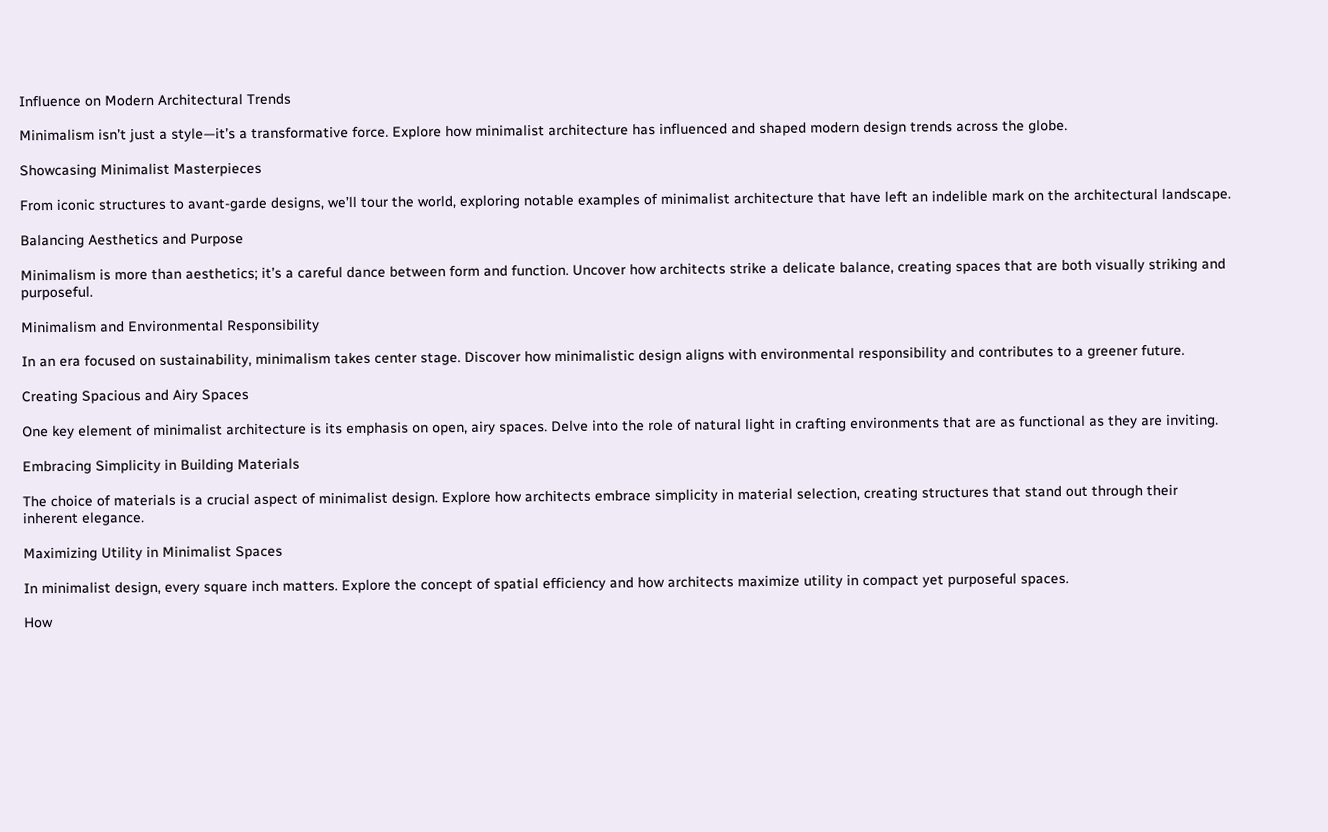Influence on Modern Architectural Trends

Minimalism isn’t just a style—it’s a transformative force. Explore how minimalist architecture has influenced and shaped modern design trends across the globe.

Showcasing Minimalist Masterpieces

From iconic structures to avant-garde designs, we’ll tour the world, exploring notable examples of minimalist architecture that have left an indelible mark on the architectural landscape.

Balancing Aesthetics and Purpose

Minimalism is more than aesthetics; it’s a careful dance between form and function. Uncover how architects strike a delicate balance, creating spaces that are both visually striking and purposeful.

Minimalism and Environmental Responsibility

In an era focused on sustainability, minimalism takes center stage. Discover how minimalistic design aligns with environmental responsibility and contributes to a greener future.

Creating Spacious and Airy Spaces

One key element of minimalist architecture is its emphasis on open, airy spaces. Delve into the role of natural light in crafting environments that are as functional as they are inviting.

Embracing Simplicity in Building Materials

The choice of materials is a crucial aspect of minimalist design. Explore how architects embrace simplicity in material selection, creating structures that stand out through their inherent elegance.

Maximizing Utility in Minimalist Spaces

In minimalist design, every square inch matters. Explore the concept of spatial efficiency and how architects maximize utility in compact yet purposeful spaces.

How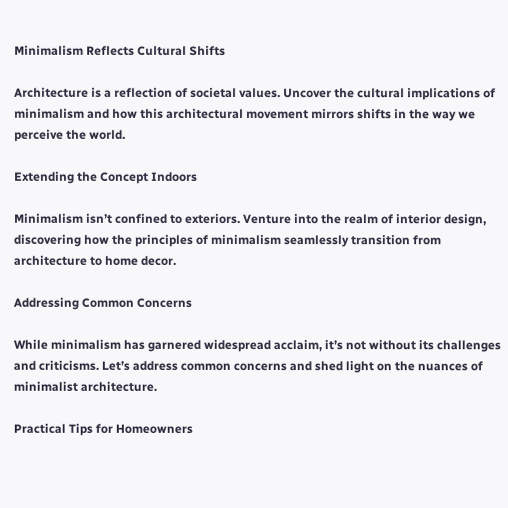Minimalism Reflects Cultural Shifts

Architecture is a reflection of societal values. Uncover the cultural implications of minimalism and how this architectural movement mirrors shifts in the way we perceive the world.

Extending the Concept Indoors

Minimalism isn’t confined to exteriors. Venture into the realm of interior design, discovering how the principles of minimalism seamlessly transition from architecture to home decor.

Addressing Common Concerns

While minimalism has garnered widespread acclaim, it’s not without its challenges and criticisms. Let’s address common concerns and shed light on the nuances of minimalist architecture.

Practical Tips for Homeowners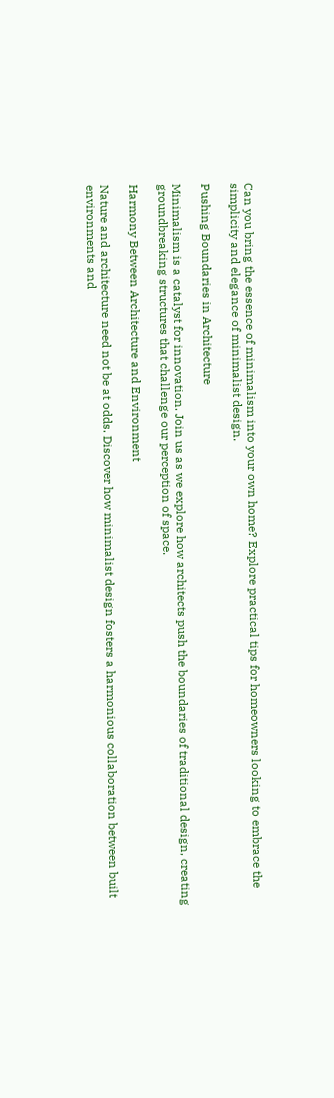Can you bring the essence of minimalism into your own home? Explore practical tips for homeowners looking to embrace the simplicity and elegance of minimalist design.

Pushing Boundaries in Architecture

Minimalism is a catalyst for innovation. Join us as we explore how architects push the boundaries of traditional design, creating groundbreaking structures that challenge our perception of space.

Harmony Between Architecture and Environment

Nature and architecture need not be at odds. Discover how minimalist design fosters a harmonious collaboration between built environments and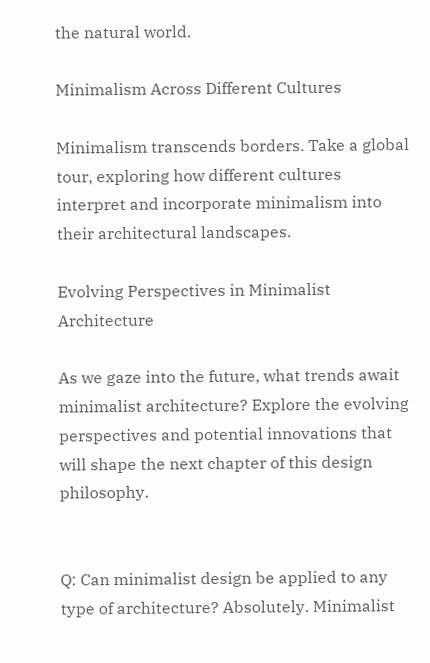the natural world.

Minimalism Across Different Cultures

Minimalism transcends borders. Take a global tour, exploring how different cultures interpret and incorporate minimalism into their architectural landscapes.

Evolving Perspectives in Minimalist Architecture

As we gaze into the future, what trends await minimalist architecture? Explore the evolving perspectives and potential innovations that will shape the next chapter of this design philosophy.


Q: Can minimalist design be applied to any type of architecture? Absolutely. Minimalist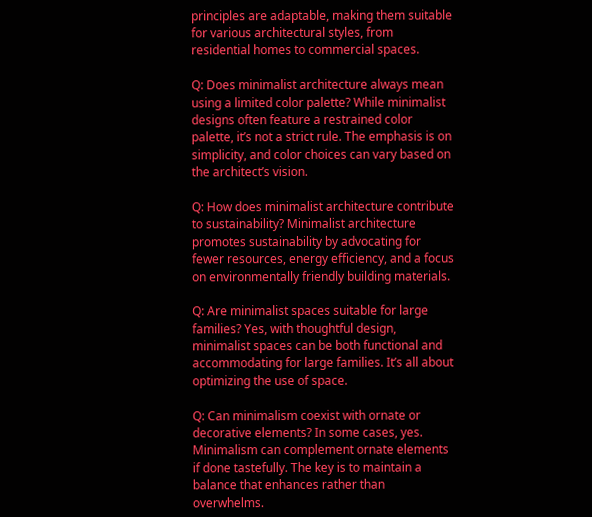principles are adaptable, making them suitable for various architectural styles, from residential homes to commercial spaces.

Q: Does minimalist architecture always mean using a limited color palette? While minimalist designs often feature a restrained color palette, it’s not a strict rule. The emphasis is on simplicity, and color choices can vary based on the architect’s vision.

Q: How does minimalist architecture contribute to sustainability? Minimalist architecture promotes sustainability by advocating for fewer resources, energy efficiency, and a focus on environmentally friendly building materials.

Q: Are minimalist spaces suitable for large families? Yes, with thoughtful design, minimalist spaces can be both functional and accommodating for large families. It’s all about optimizing the use of space.

Q: Can minimalism coexist with ornate or decorative elements? In some cases, yes. Minimalism can complement ornate elements if done tastefully. The key is to maintain a balance that enhances rather than overwhelms.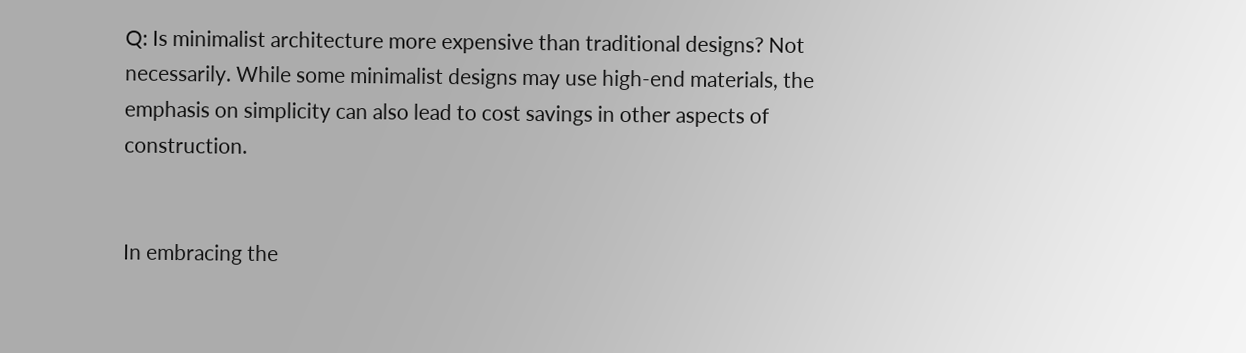Q: Is minimalist architecture more expensive than traditional designs? Not necessarily. While some minimalist designs may use high-end materials, the emphasis on simplicity can also lead to cost savings in other aspects of construction.


In embracing the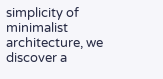simplicity of minimalist architecture, we discover a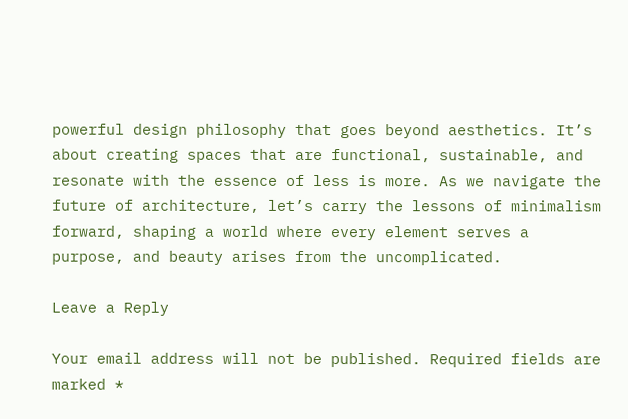powerful design philosophy that goes beyond aesthetics. It’s about creating spaces that are functional, sustainable, and resonate with the essence of less is more. As we navigate the future of architecture, let’s carry the lessons of minimalism forward, shaping a world where every element serves a purpose, and beauty arises from the uncomplicated.

Leave a Reply

Your email address will not be published. Required fields are marked *